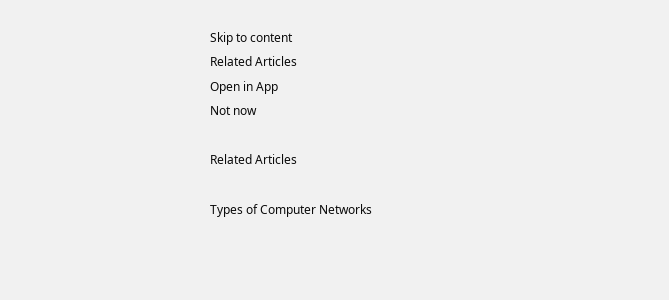Skip to content
Related Articles
Open in App
Not now

Related Articles

Types of Computer Networks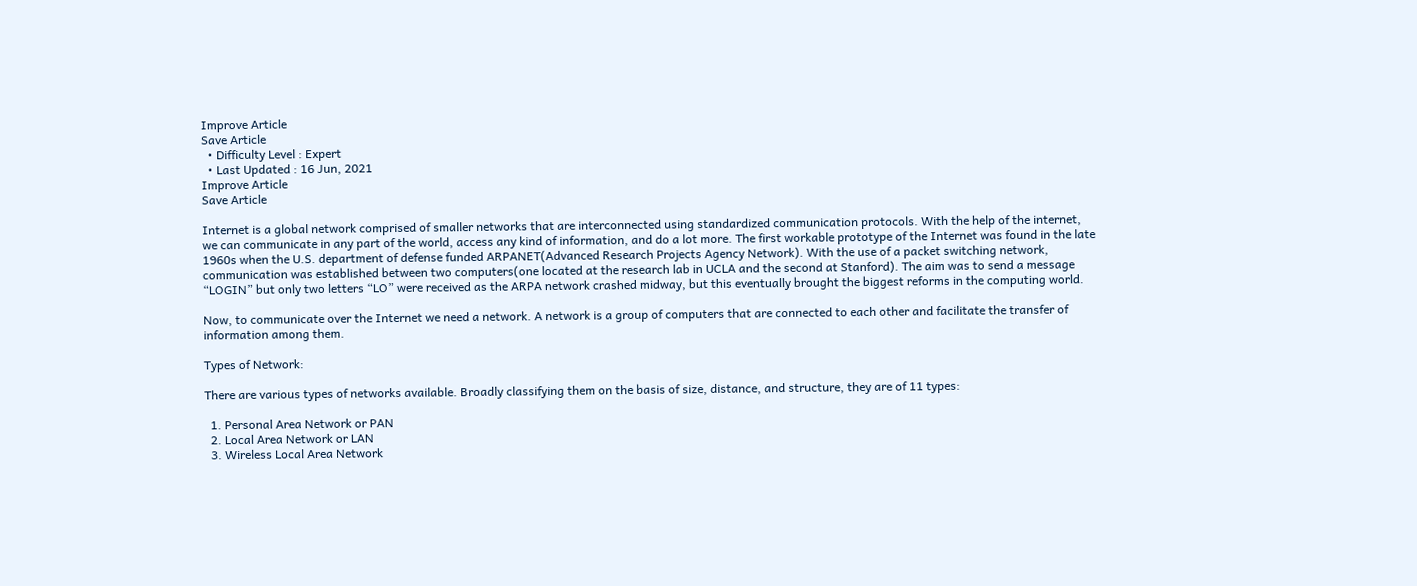Improve Article
Save Article
  • Difficulty Level : Expert
  • Last Updated : 16 Jun, 2021
Improve Article
Save Article

Internet is a global network comprised of smaller networks that are interconnected using standardized communication protocols. With the help of the internet, we can communicate in any part of the world, access any kind of information, and do a lot more. The first workable prototype of the Internet was found in the late 1960s when the U.S. department of defense funded ARPANET(Advanced Research Projects Agency Network). With the use of a packet switching network, communication was established between two computers(one located at the research lab in UCLA and the second at Stanford). The aim was to send a message “LOGIN” but only two letters “LO” were received as the ARPA network crashed midway, but this eventually brought the biggest reforms in the computing world.

Now, to communicate over the Internet we need a network. A network is a group of computers that are connected to each other and facilitate the transfer of information among them.

Types of Network:

There are various types of networks available. Broadly classifying them on the basis of size, distance, and structure, they are of 11 types:

  1. Personal Area Network or PAN
  2. Local Area Network or LAN
  3. Wireless Local Area Network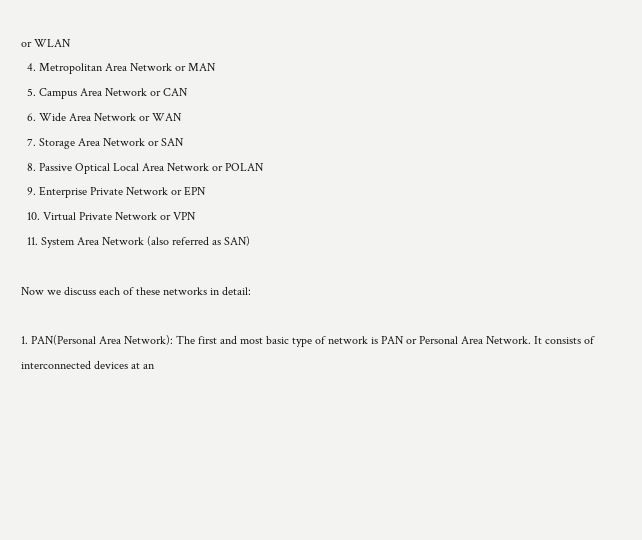or WLAN
  4. Metropolitan Area Network or MAN
  5. Campus Area Network or CAN
  6. Wide Area Network or WAN
  7. Storage Area Network or SAN
  8. Passive Optical Local Area Network or POLAN
  9. Enterprise Private Network or EPN
  10. Virtual Private Network or VPN
  11. System Area Network (also referred as SAN)

Now we discuss each of these networks in detail:

1. PAN(Personal Area Network): The first and most basic type of network is PAN or Personal Area Network. It consists of interconnected devices at an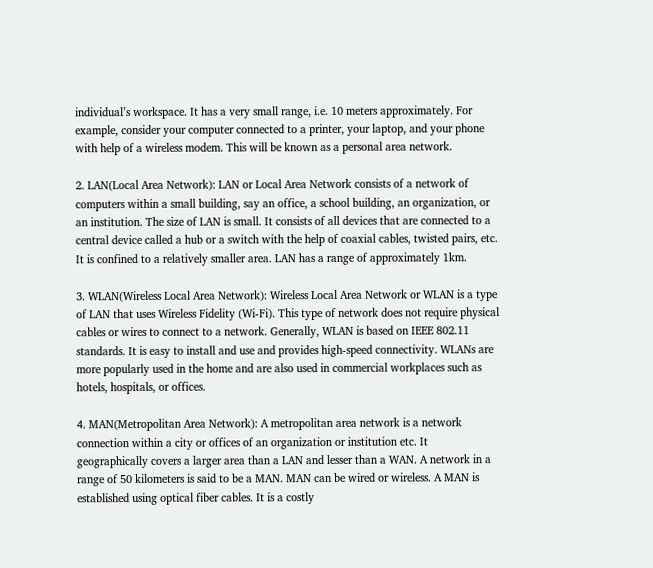individual’s workspace. It has a very small range, i.e. 10 meters approximately. For example, consider your computer connected to a printer, your laptop, and your phone with help of a wireless modem. This will be known as a personal area network.

2. LAN(Local Area Network): LAN or Local Area Network consists of a network of computers within a small building, say an office, a school building, an organization, or an institution. The size of LAN is small. It consists of all devices that are connected to a central device called a hub or a switch with the help of coaxial cables, twisted pairs, etc. It is confined to a relatively smaller area. LAN has a range of approximately 1km.

3. WLAN(Wireless Local Area Network): Wireless Local Area Network or WLAN is a type of LAN that uses Wireless Fidelity (Wi-Fi). This type of network does not require physical cables or wires to connect to a network. Generally, WLAN is based on IEEE 802.11 standards. It is easy to install and use and provides high-speed connectivity. WLANs are more popularly used in the home and are also used in commercial workplaces such as hotels, hospitals, or offices.

4. MAN(Metropolitan Area Network): A metropolitan area network is a network connection within a city or offices of an organization or institution etc. It geographically covers a larger area than a LAN and lesser than a WAN. A network in a range of 50 kilometers is said to be a MAN. MAN can be wired or wireless. A MAN is established using optical fiber cables. It is a costly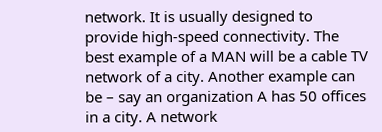network. It is usually designed to provide high-speed connectivity. The best example of a MAN will be a cable TV network of a city. Another example can be – say an organization A has 50 offices in a city. A network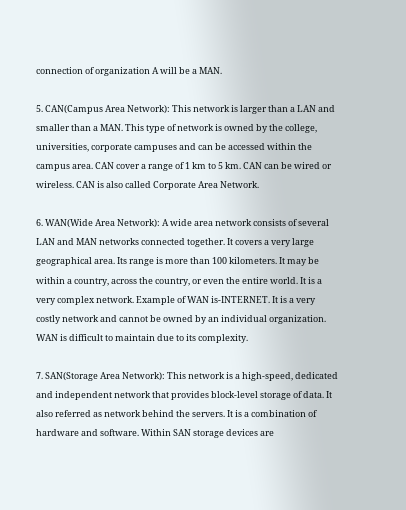connection of organization A will be a MAN.

5. CAN(Campus Area Network): This network is larger than a LAN and smaller than a MAN. This type of network is owned by the college, universities, corporate campuses and can be accessed within the campus area. CAN cover a range of 1 km to 5 km. CAN can be wired or wireless. CAN is also called Corporate Area Network.

6. WAN(Wide Area Network): A wide area network consists of several LAN and MAN networks connected together. It covers a very large geographical area. Its range is more than 100 kilometers. It may be within a country, across the country, or even the entire world. It is a very complex network. Example of WAN is-INTERNET. It is a very costly network and cannot be owned by an individual organization. WAN is difficult to maintain due to its complexity.

7. SAN(Storage Area Network): This network is a high-speed, dedicated and independent network that provides block-level storage of data. It also referred as network behind the servers. It is a combination of hardware and software. Within SAN storage devices are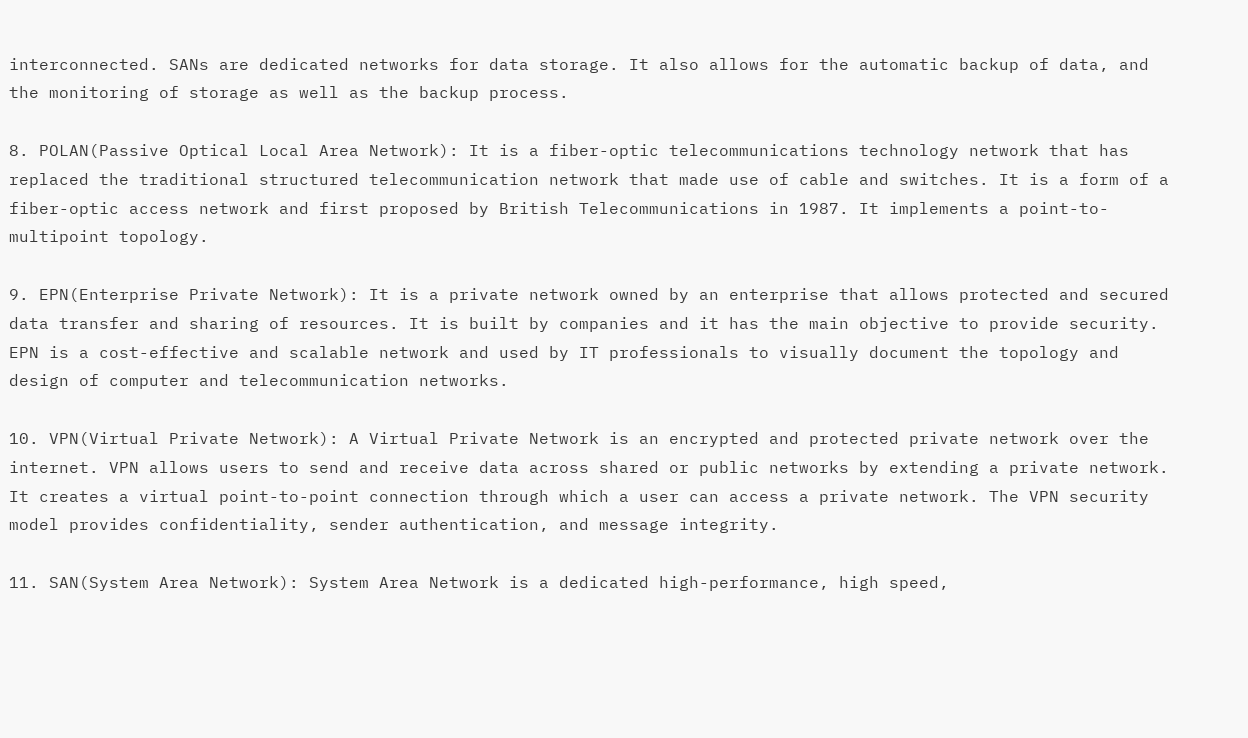interconnected. SANs are dedicated networks for data storage. It also allows for the automatic backup of data, and the monitoring of storage as well as the backup process.

8. POLAN(Passive Optical Local Area Network): It is a fiber-optic telecommunications technology network that has replaced the traditional structured telecommunication network that made use of cable and switches. It is a form of a fiber-optic access network and first proposed by British Telecommunications in 1987. It implements a point-to-multipoint topology.

9. EPN(Enterprise Private Network): It is a private network owned by an enterprise that allows protected and secured data transfer and sharing of resources. It is built by companies and it has the main objective to provide security. EPN is a cost-effective and scalable network and used by IT professionals to visually document the topology and design of computer and telecommunication networks.

10. VPN(Virtual Private Network): A Virtual Private Network is an encrypted and protected private network over the internet. VPN allows users to send and receive data across shared or public networks by extending a private network. It creates a virtual point-to-point connection through which a user can access a private network. The VPN security model provides confidentiality, sender authentication, and message integrity.

11. SAN(System Area Network): System Area Network is a dedicated high-performance, high speed,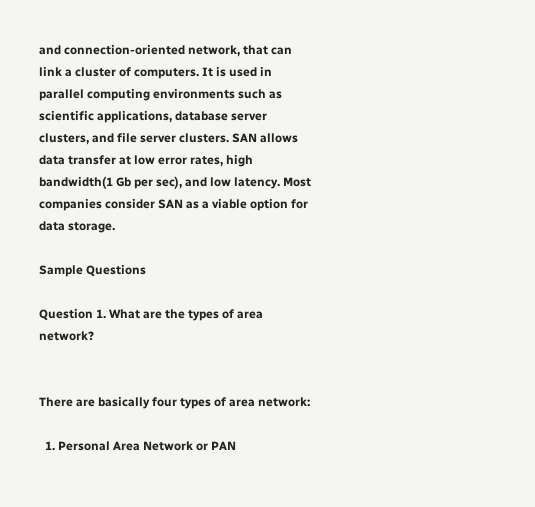and connection-oriented network, that can link a cluster of computers. It is used in parallel computing environments such as scientific applications, database server clusters, and file server clusters. SAN allows data transfer at low error rates, high bandwidth(1 Gb per sec), and low latency. Most companies consider SAN as a viable option for data storage.

Sample Questions

Question 1. What are the types of area network?


There are basically four types of area network:

  1. Personal Area Network or PAN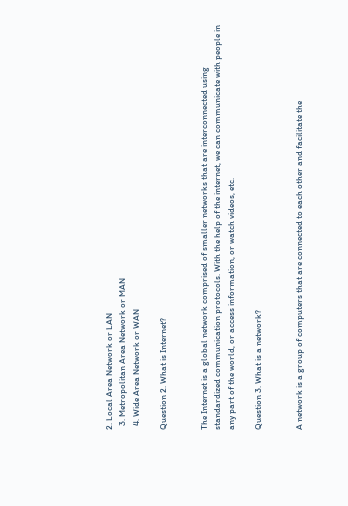2. Local Area Network or LAN
  3. Metropolitan Area Network or MAN
  4. Wide Area Network or WAN

Question 2. What is Internet?


The Internet is a global network comprised of smaller networks that are interconnected using standardized communication protocols. With the help of the internet, we can communicate with people in any part of the world, or access information, or watch videos, etc.

Question 3. What is a network?


A network is a group of computers that are connected to each other and facilitate the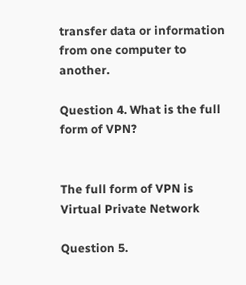transfer data or information from one computer to another.

Question 4. What is the full form of VPN?


The full form of VPN is Virtual Private Network

Question 5.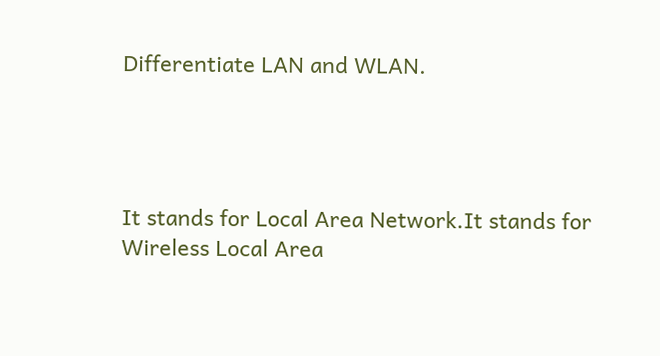Differentiate LAN and WLAN.




It stands for Local Area Network.It stands for Wireless Local Area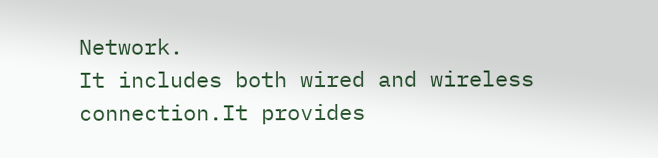Network.
It includes both wired and wireless connection.It provides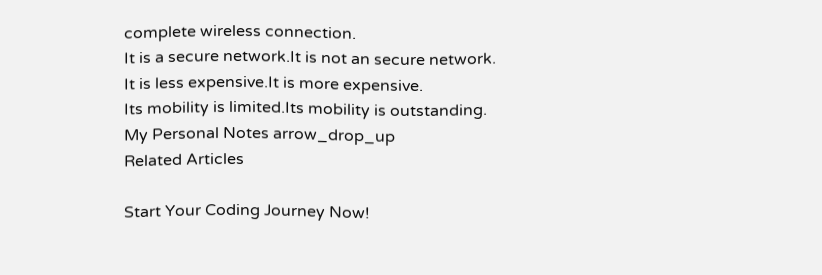complete wireless connection.
It is a secure network.It is not an secure network.
It is less expensive.It is more expensive.
Its mobility is limited.Its mobility is outstanding.
My Personal Notes arrow_drop_up
Related Articles

Start Your Coding Journey Now!